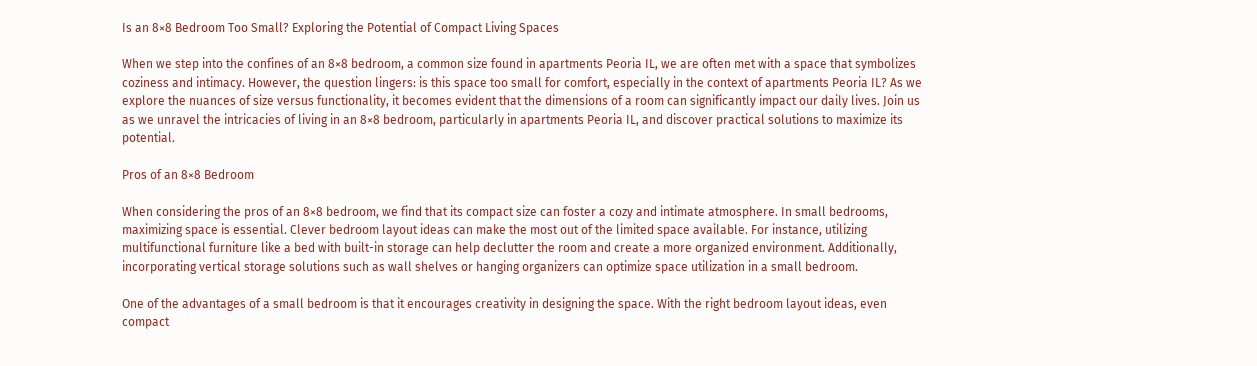Is an 8×8 Bedroom Too Small? Exploring the Potential of Compact Living Spaces

When we step into the confines of an 8×8 bedroom, a common size found in apartments Peoria IL, we are often met with a space that symbolizes coziness and intimacy. However, the question lingers: is this space too small for comfort, especially in the context of apartments Peoria IL? As we explore the nuances of size versus functionality, it becomes evident that the dimensions of a room can significantly impact our daily lives. Join us as we unravel the intricacies of living in an 8×8 bedroom, particularly in apartments Peoria IL, and discover practical solutions to maximize its potential.

Pros of an 8×8 Bedroom

When considering the pros of an 8×8 bedroom, we find that its compact size can foster a cozy and intimate atmosphere. In small bedrooms, maximizing space is essential. Clever bedroom layout ideas can make the most out of the limited space available. For instance, utilizing multifunctional furniture like a bed with built-in storage can help declutter the room and create a more organized environment. Additionally, incorporating vertical storage solutions such as wall shelves or hanging organizers can optimize space utilization in a small bedroom.

One of the advantages of a small bedroom is that it encourages creativity in designing the space. With the right bedroom layout ideas, even compact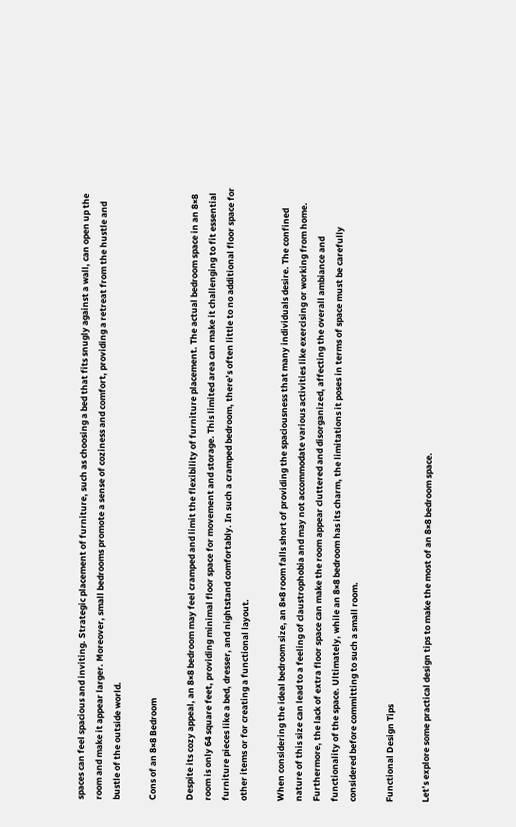spaces can feel spacious and inviting. Strategic placement of furniture, such as choosing a bed that fits snugly against a wall, can open up the room and make it appear larger. Moreover, small bedrooms promote a sense of coziness and comfort, providing a retreat from the hustle and bustle of the outside world.

Cons of an 8×8 Bedroom

Despite its cozy appeal, an 8×8 bedroom may feel cramped and limit the flexibility of furniture placement. The actual bedroom space in an 8×8 room is only 64 square feet, providing minimal floor space for movement and storage. This limited area can make it challenging to fit essential furniture pieces like a bed, dresser, and nightstand comfortably. In such a cramped bedroom, there’s often little to no additional floor space for other items or for creating a functional layout.

When considering the ideal bedroom size, an 8×8 room falls short of providing the spaciousness that many individuals desire. The confined nature of this size can lead to a feeling of claustrophobia and may not accommodate various activities like exercising or working from home. Furthermore, the lack of extra floor space can make the room appear cluttered and disorganized, affecting the overall ambiance and functionality of the space. Ultimately, while an 8×8 bedroom has its charm, the limitations it poses in terms of space must be carefully considered before committing to such a small room.

Functional Design Tips

Let’s explore some practical design tips to make the most of an 8×8 bedroom space.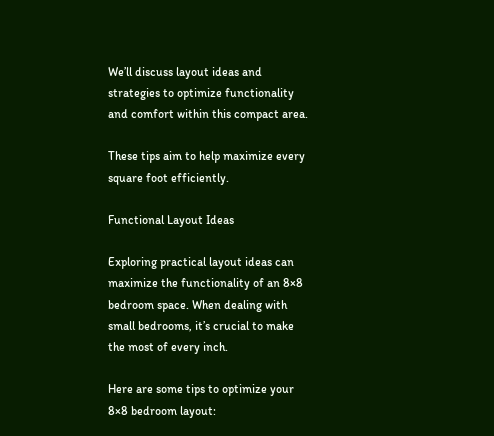We’ll discuss layout ideas and strategies to optimize functionality and comfort within this compact area.

These tips aim to help maximize every square foot efficiently.

Functional Layout Ideas

Exploring practical layout ideas can maximize the functionality of an 8×8 bedroom space. When dealing with small bedrooms, it’s crucial to make the most of every inch.

Here are some tips to optimize your 8×8 bedroom layout: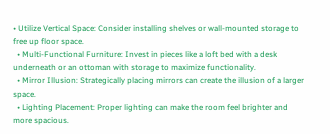• Utilize Vertical Space: Consider installing shelves or wall-mounted storage to free up floor space.
  • Multi-Functional Furniture: Invest in pieces like a loft bed with a desk underneath or an ottoman with storage to maximize functionality.
  • Mirror Illusion: Strategically placing mirrors can create the illusion of a larger space.
  • Lighting Placement: Proper lighting can make the room feel brighter and more spacious.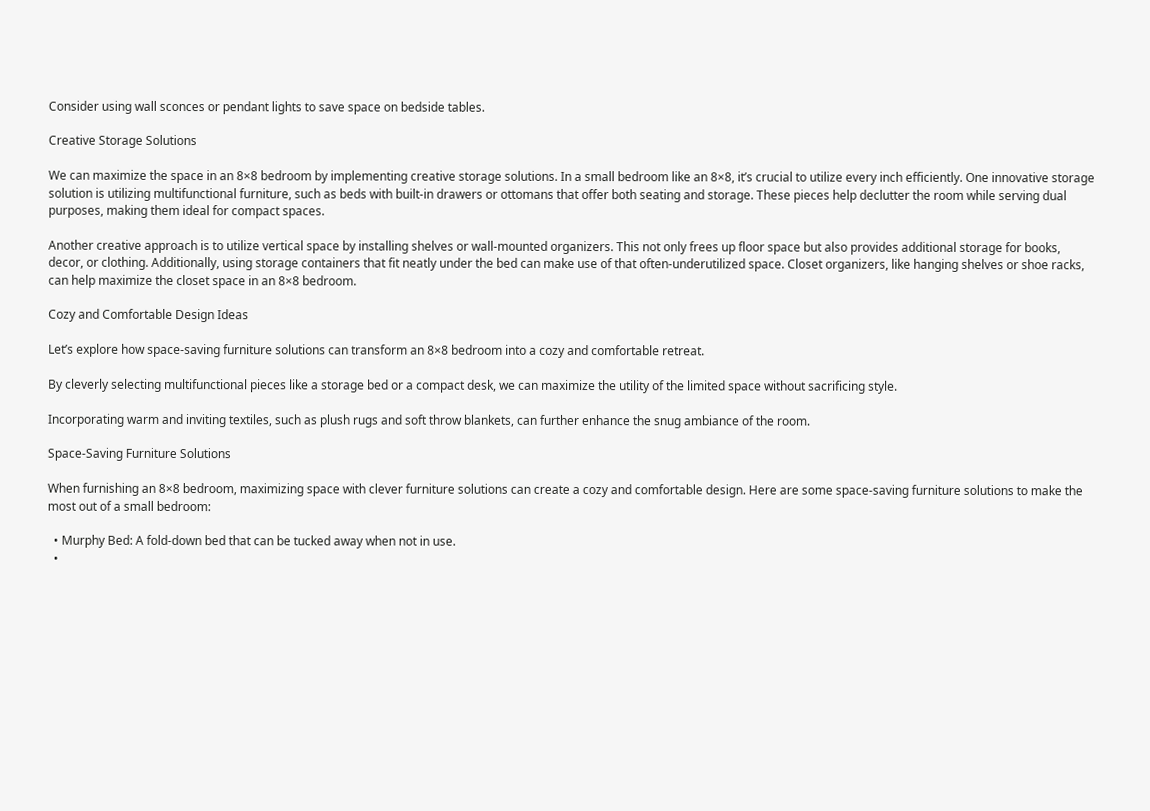Consider using wall sconces or pendant lights to save space on bedside tables.

Creative Storage Solutions

We can maximize the space in an 8×8 bedroom by implementing creative storage solutions. In a small bedroom like an 8×8, it’s crucial to utilize every inch efficiently. One innovative storage solution is utilizing multifunctional furniture, such as beds with built-in drawers or ottomans that offer both seating and storage. These pieces help declutter the room while serving dual purposes, making them ideal for compact spaces.

Another creative approach is to utilize vertical space by installing shelves or wall-mounted organizers. This not only frees up floor space but also provides additional storage for books, decor, or clothing. Additionally, using storage containers that fit neatly under the bed can make use of that often-underutilized space. Closet organizers, like hanging shelves or shoe racks, can help maximize the closet space in an 8×8 bedroom.

Cozy and Comfortable Design Ideas

Let’s explore how space-saving furniture solutions can transform an 8×8 bedroom into a cozy and comfortable retreat.

By cleverly selecting multifunctional pieces like a storage bed or a compact desk, we can maximize the utility of the limited space without sacrificing style.

Incorporating warm and inviting textiles, such as plush rugs and soft throw blankets, can further enhance the snug ambiance of the room.

Space-Saving Furniture Solutions

When furnishing an 8×8 bedroom, maximizing space with clever furniture solutions can create a cozy and comfortable design. Here are some space-saving furniture solutions to make the most out of a small bedroom:

  • Murphy Bed: A fold-down bed that can be tucked away when not in use.
  •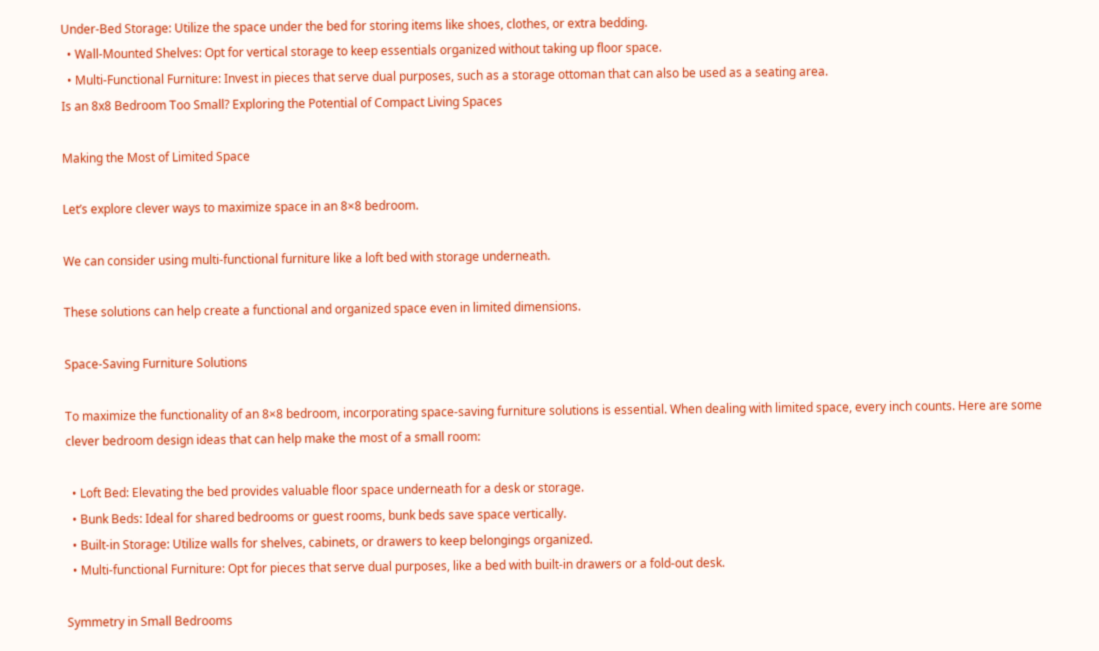Under-Bed Storage: Utilize the space under the bed for storing items like shoes, clothes, or extra bedding.
  • Wall-Mounted Shelves: Opt for vertical storage to keep essentials organized without taking up floor space.
  • Multi-Functional Furniture: Invest in pieces that serve dual purposes, such as a storage ottoman that can also be used as a seating area.
Is an 8x8 Bedroom Too Small? Exploring the Potential of Compact Living Spaces

Making the Most of Limited Space

Let’s explore clever ways to maximize space in an 8×8 bedroom.

We can consider using multi-functional furniture like a loft bed with storage underneath.

These solutions can help create a functional and organized space even in limited dimensions.

Space-Saving Furniture Solutions

To maximize the functionality of an 8×8 bedroom, incorporating space-saving furniture solutions is essential. When dealing with limited space, every inch counts. Here are some clever bedroom design ideas that can help make the most of a small room:

  • Loft Bed: Elevating the bed provides valuable floor space underneath for a desk or storage.
  • Bunk Beds: Ideal for shared bedrooms or guest rooms, bunk beds save space vertically.
  • Built-in Storage: Utilize walls for shelves, cabinets, or drawers to keep belongings organized.
  • Multi-functional Furniture: Opt for pieces that serve dual purposes, like a bed with built-in drawers or a fold-out desk.

Symmetry in Small Bedrooms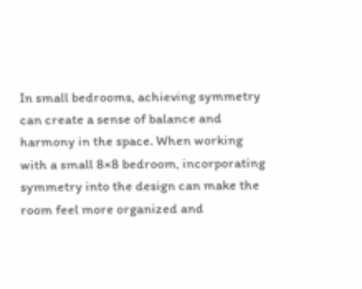In small bedrooms, achieving symmetry can create a sense of balance and harmony in the space. When working with a small 8×8 bedroom, incorporating symmetry into the design can make the room feel more organized and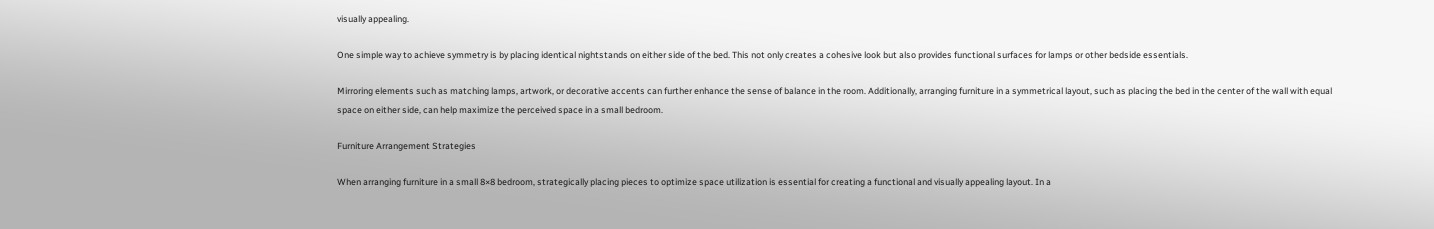visually appealing.

One simple way to achieve symmetry is by placing identical nightstands on either side of the bed. This not only creates a cohesive look but also provides functional surfaces for lamps or other bedside essentials.

Mirroring elements such as matching lamps, artwork, or decorative accents can further enhance the sense of balance in the room. Additionally, arranging furniture in a symmetrical layout, such as placing the bed in the center of the wall with equal space on either side, can help maximize the perceived space in a small bedroom.

Furniture Arrangement Strategies

When arranging furniture in a small 8×8 bedroom, strategically placing pieces to optimize space utilization is essential for creating a functional and visually appealing layout. In a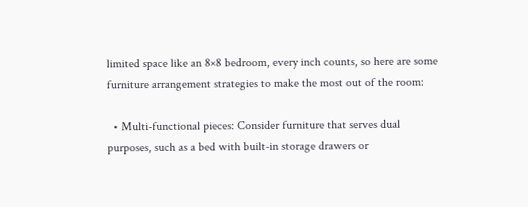limited space like an 8×8 bedroom, every inch counts, so here are some furniture arrangement strategies to make the most out of the room:

  • Multi-functional pieces: Consider furniture that serves dual purposes, such as a bed with built-in storage drawers or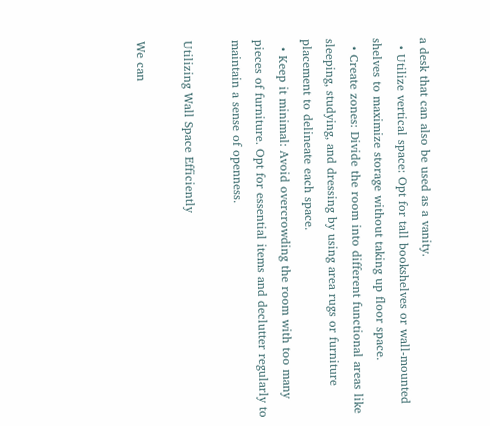a desk that can also be used as a vanity.
  • Utilize vertical space: Opt for tall bookshelves or wall-mounted shelves to maximize storage without taking up floor space.
  • Create zones: Divide the room into different functional areas like sleeping, studying, and dressing by using area rugs or furniture placement to delineate each space.
  • Keep it minimal: Avoid overcrowding the room with too many pieces of furniture. Opt for essential items and declutter regularly to maintain a sense of openness.

Utilizing Wall Space Efficiently

We can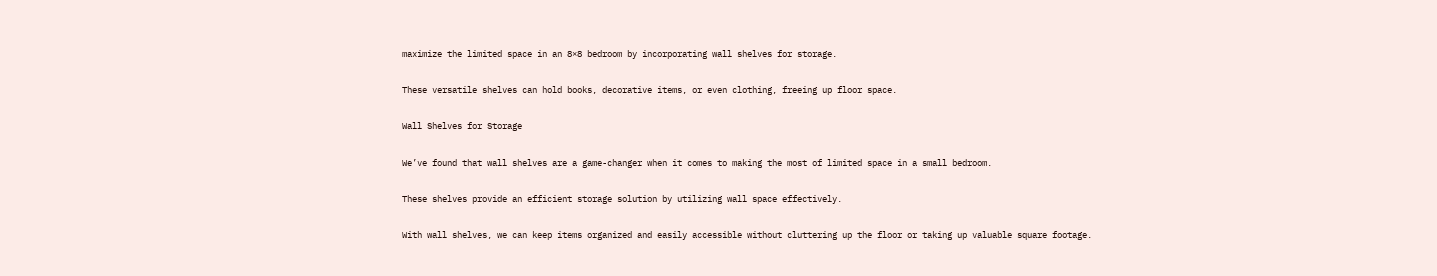maximize the limited space in an 8×8 bedroom by incorporating wall shelves for storage.

These versatile shelves can hold books, decorative items, or even clothing, freeing up floor space.

Wall Shelves for Storage

We’ve found that wall shelves are a game-changer when it comes to making the most of limited space in a small bedroom.

These shelves provide an efficient storage solution by utilizing wall space effectively.

With wall shelves, we can keep items organized and easily accessible without cluttering up the floor or taking up valuable square footage.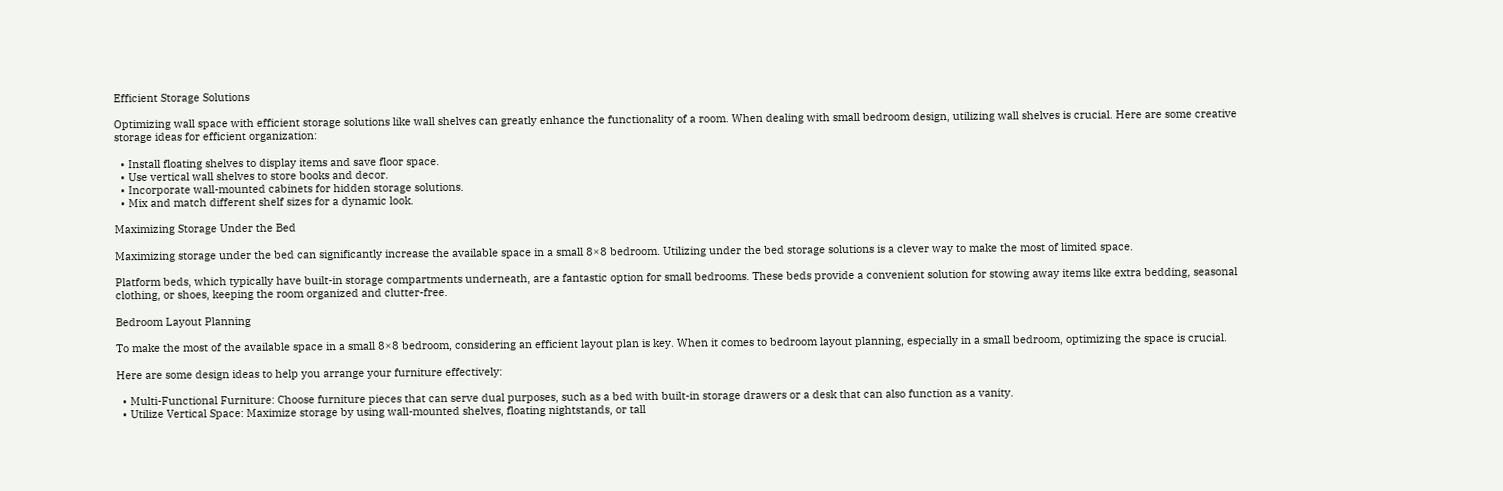Efficient Storage Solutions

Optimizing wall space with efficient storage solutions like wall shelves can greatly enhance the functionality of a room. When dealing with small bedroom design, utilizing wall shelves is crucial. Here are some creative storage ideas for efficient organization:

  • Install floating shelves to display items and save floor space.
  • Use vertical wall shelves to store books and decor.
  • Incorporate wall-mounted cabinets for hidden storage solutions.
  • Mix and match different shelf sizes for a dynamic look.

Maximizing Storage Under the Bed

Maximizing storage under the bed can significantly increase the available space in a small 8×8 bedroom. Utilizing under the bed storage solutions is a clever way to make the most of limited space.

Platform beds, which typically have built-in storage compartments underneath, are a fantastic option for small bedrooms. These beds provide a convenient solution for stowing away items like extra bedding, seasonal clothing, or shoes, keeping the room organized and clutter-free.

Bedroom Layout Planning

To make the most of the available space in a small 8×8 bedroom, considering an efficient layout plan is key. When it comes to bedroom layout planning, especially in a small bedroom, optimizing the space is crucial.

Here are some design ideas to help you arrange your furniture effectively:

  • Multi-Functional Furniture: Choose furniture pieces that can serve dual purposes, such as a bed with built-in storage drawers or a desk that can also function as a vanity.
  • Utilize Vertical Space: Maximize storage by using wall-mounted shelves, floating nightstands, or tall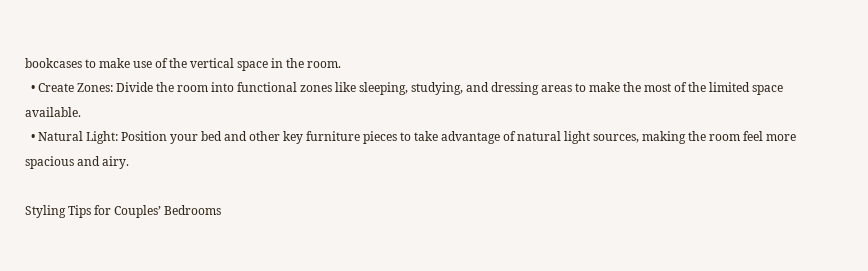bookcases to make use of the vertical space in the room.
  • Create Zones: Divide the room into functional zones like sleeping, studying, and dressing areas to make the most of the limited space available.
  • Natural Light: Position your bed and other key furniture pieces to take advantage of natural light sources, making the room feel more spacious and airy.

Styling Tips for Couples’ Bedrooms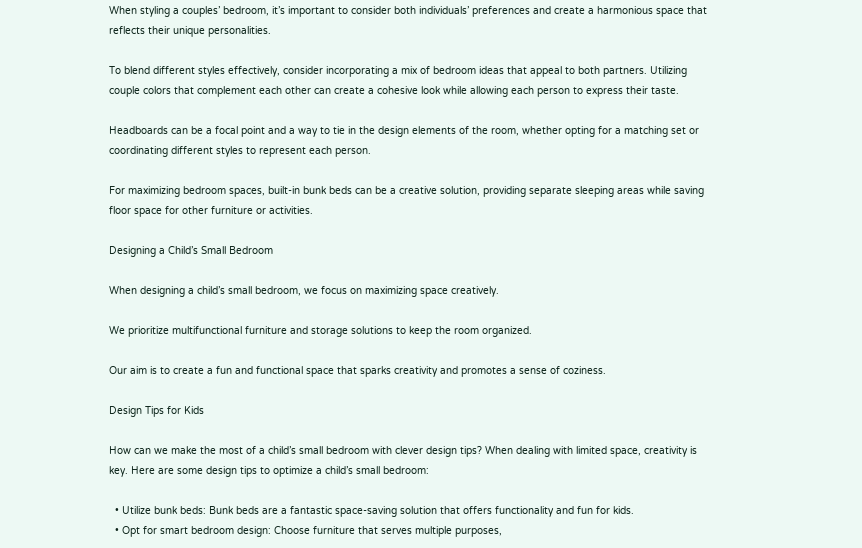When styling a couples’ bedroom, it’s important to consider both individuals’ preferences and create a harmonious space that reflects their unique personalities.

To blend different styles effectively, consider incorporating a mix of bedroom ideas that appeal to both partners. Utilizing couple colors that complement each other can create a cohesive look while allowing each person to express their taste.

Headboards can be a focal point and a way to tie in the design elements of the room, whether opting for a matching set or coordinating different styles to represent each person.

For maximizing bedroom spaces, built-in bunk beds can be a creative solution, providing separate sleeping areas while saving floor space for other furniture or activities.

Designing a Child’s Small Bedroom

When designing a child’s small bedroom, we focus on maximizing space creatively.

We prioritize multifunctional furniture and storage solutions to keep the room organized.

Our aim is to create a fun and functional space that sparks creativity and promotes a sense of coziness.

Design Tips for Kids

How can we make the most of a child’s small bedroom with clever design tips? When dealing with limited space, creativity is key. Here are some design tips to optimize a child’s small bedroom:

  • Utilize bunk beds: Bunk beds are a fantastic space-saving solution that offers functionality and fun for kids.
  • Opt for smart bedroom design: Choose furniture that serves multiple purposes,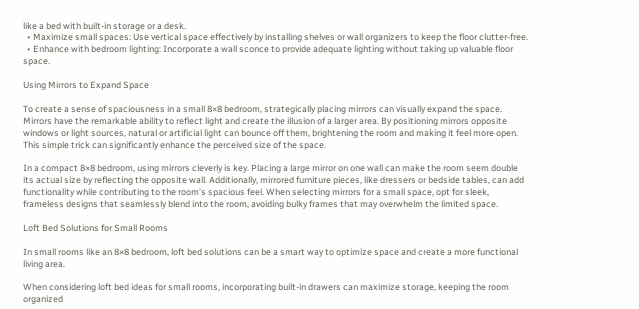like a bed with built-in storage or a desk.
  • Maximize small spaces: Use vertical space effectively by installing shelves or wall organizers to keep the floor clutter-free.
  • Enhance with bedroom lighting: Incorporate a wall sconce to provide adequate lighting without taking up valuable floor space.

Using Mirrors to Expand Space

To create a sense of spaciousness in a small 8×8 bedroom, strategically placing mirrors can visually expand the space. Mirrors have the remarkable ability to reflect light and create the illusion of a larger area. By positioning mirrors opposite windows or light sources, natural or artificial light can bounce off them, brightening the room and making it feel more open. This simple trick can significantly enhance the perceived size of the space.

In a compact 8×8 bedroom, using mirrors cleverly is key. Placing a large mirror on one wall can make the room seem double its actual size by reflecting the opposite wall. Additionally, mirrored furniture pieces, like dressers or bedside tables, can add functionality while contributing to the room’s spacious feel. When selecting mirrors for a small space, opt for sleek, frameless designs that seamlessly blend into the room, avoiding bulky frames that may overwhelm the limited space.

Loft Bed Solutions for Small Rooms

In small rooms like an 8×8 bedroom, loft bed solutions can be a smart way to optimize space and create a more functional living area.

When considering loft bed ideas for small rooms, incorporating built-in drawers can maximize storage, keeping the room organized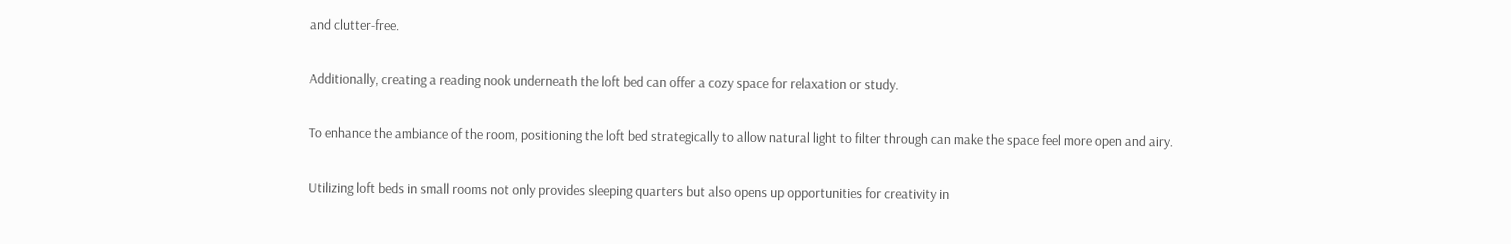and clutter-free.

Additionally, creating a reading nook underneath the loft bed can offer a cozy space for relaxation or study.

To enhance the ambiance of the room, positioning the loft bed strategically to allow natural light to filter through can make the space feel more open and airy.

Utilizing loft beds in small rooms not only provides sleeping quarters but also opens up opportunities for creativity in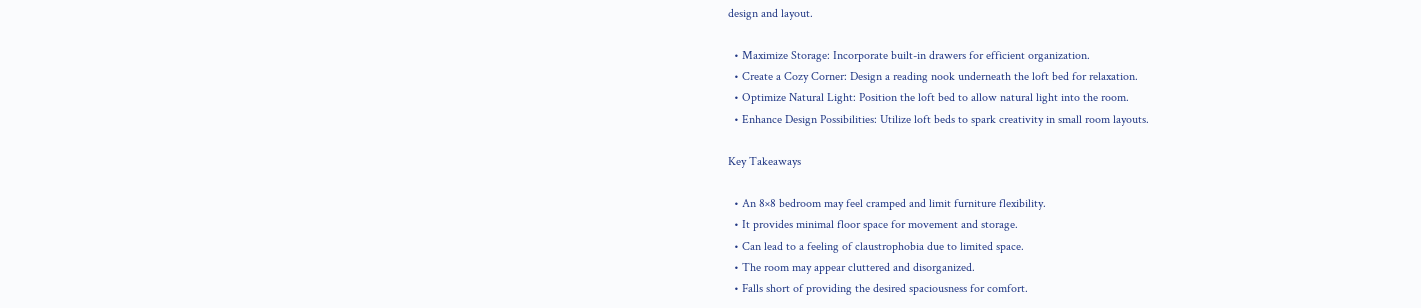design and layout.

  • Maximize Storage: Incorporate built-in drawers for efficient organization.
  • Create a Cozy Corner: Design a reading nook underneath the loft bed for relaxation.
  • Optimize Natural Light: Position the loft bed to allow natural light into the room.
  • Enhance Design Possibilities: Utilize loft beds to spark creativity in small room layouts.

Key Takeaways

  • An 8×8 bedroom may feel cramped and limit furniture flexibility.
  • It provides minimal floor space for movement and storage.
  • Can lead to a feeling of claustrophobia due to limited space.
  • The room may appear cluttered and disorganized.
  • Falls short of providing the desired spaciousness for comfort.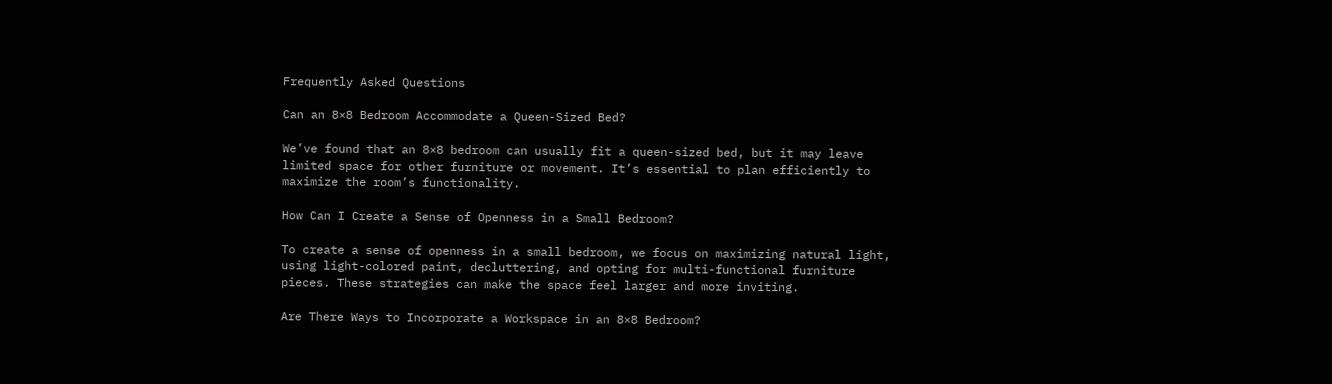Frequently Asked Questions

Can an 8×8 Bedroom Accommodate a Queen-Sized Bed?

We’ve found that an 8×8 bedroom can usually fit a queen-sized bed, but it may leave limited space for other furniture or movement. It’s essential to plan efficiently to maximize the room’s functionality.

How Can I Create a Sense of Openness in a Small Bedroom?

To create a sense of openness in a small bedroom, we focus on maximizing natural light, using light-colored paint, decluttering, and opting for multi-functional furniture pieces. These strategies can make the space feel larger and more inviting.

Are There Ways to Incorporate a Workspace in an 8×8 Bedroom?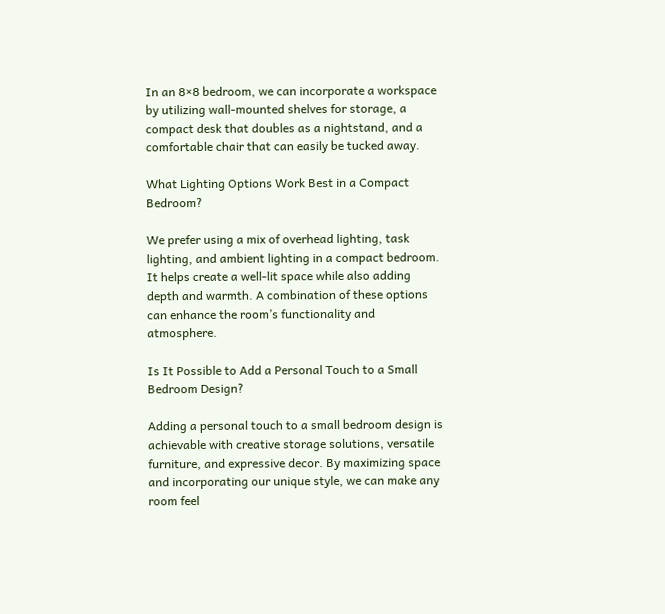In an 8×8 bedroom, we can incorporate a workspace by utilizing wall-mounted shelves for storage, a compact desk that doubles as a nightstand, and a comfortable chair that can easily be tucked away.

What Lighting Options Work Best in a Compact Bedroom?

We prefer using a mix of overhead lighting, task lighting, and ambient lighting in a compact bedroom. It helps create a well-lit space while also adding depth and warmth. A combination of these options can enhance the room’s functionality and atmosphere.

Is It Possible to Add a Personal Touch to a Small Bedroom Design?

Adding a personal touch to a small bedroom design is achievable with creative storage solutions, versatile furniture, and expressive decor. By maximizing space and incorporating our unique style, we can make any room feel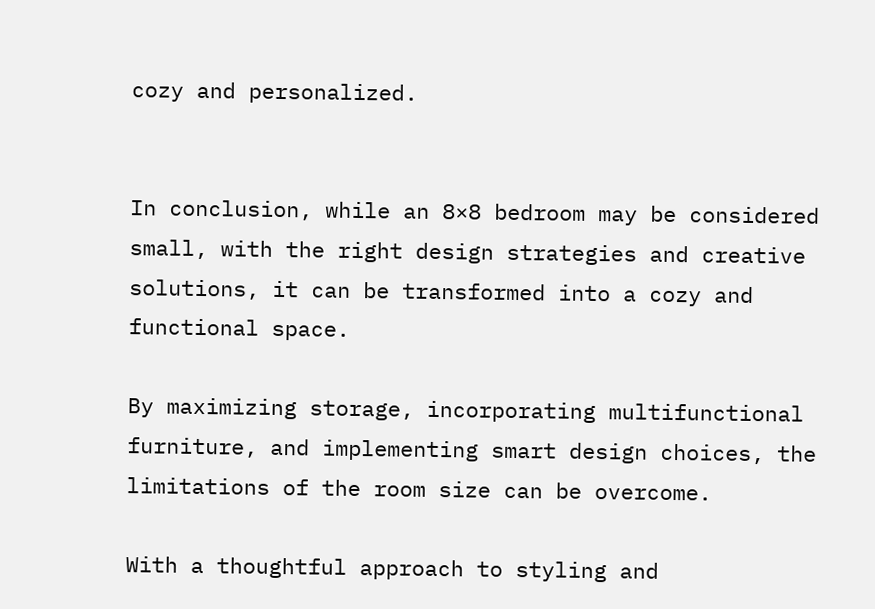cozy and personalized.


In conclusion, while an 8×8 bedroom may be considered small, with the right design strategies and creative solutions, it can be transformed into a cozy and functional space.

By maximizing storage, incorporating multifunctional furniture, and implementing smart design choices, the limitations of the room size can be overcome.

With a thoughtful approach to styling and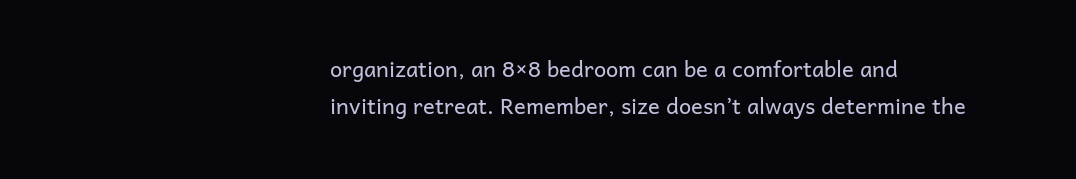organization, an 8×8 bedroom can be a comfortable and inviting retreat. Remember, size doesn’t always determine the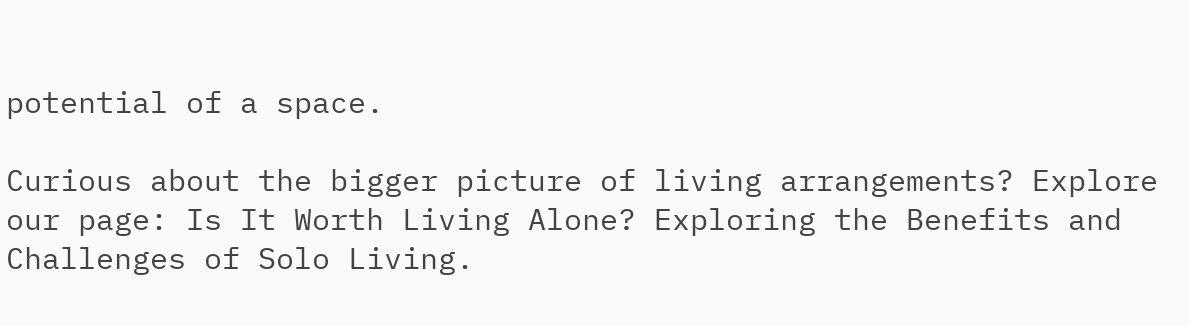potential of a space.

Curious about the bigger picture of living arrangements? Explore our page: Is It Worth Living Alone? Exploring the Benefits and Challenges of Solo Living.